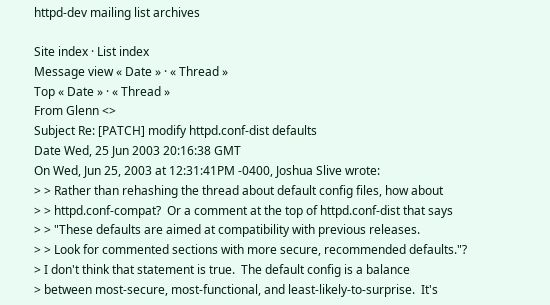httpd-dev mailing list archives

Site index · List index
Message view « Date » · « Thread »
Top « Date » · « Thread »
From Glenn <>
Subject Re: [PATCH] modify httpd.conf-dist defaults
Date Wed, 25 Jun 2003 20:16:38 GMT
On Wed, Jun 25, 2003 at 12:31:41PM -0400, Joshua Slive wrote:
> > Rather than rehashing the thread about default config files, how about
> > httpd.conf-compat?  Or a comment at the top of httpd.conf-dist that says
> > "These defaults are aimed at compatibility with previous releases.
> > Look for commented sections with more secure, recommended defaults."?
> I don't think that statement is true.  The default config is a balance
> between most-secure, most-functional, and least-likely-to-surprise.  It's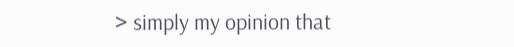> simply my opinion that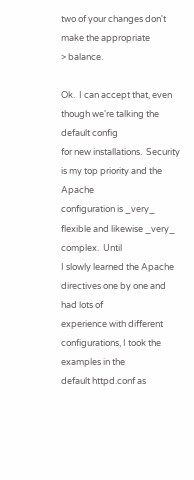two of your changes don't make the appropriate
> balance.

Ok.  I can accept that, even though we're talking the default config
for new installations.  Security is my top priority and the Apache
configuration is _very_ flexible and likewise _very_ complex.  Until
I slowly learned the Apache directives one by one and had lots of
experience with different configurations, I took the examples in the
default httpd.conf as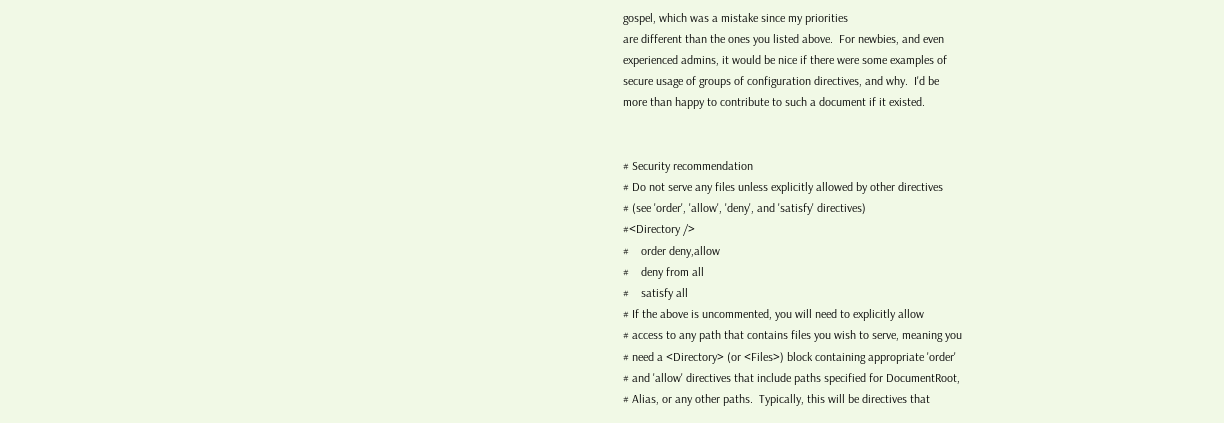gospel, which was a mistake since my priorities
are different than the ones you listed above.  For newbies, and even
experienced admins, it would be nice if there were some examples of
secure usage of groups of configuration directives, and why.  I'd be
more than happy to contribute to such a document if it existed.


# Security recommendation
# Do not serve any files unless explicitly allowed by other directives
# (see 'order', 'allow', 'deny', and 'satisfy' directives)
#<Directory />
#    order deny,allow
#    deny from all
#    satisfy all
# If the above is uncommented, you will need to explicitly allow
# access to any path that contains files you wish to serve, meaning you
# need a <Directory> (or <Files>) block containing appropriate 'order'
# and 'allow' directives that include paths specified for DocumentRoot,
# Alias, or any other paths.  Typically, this will be directives that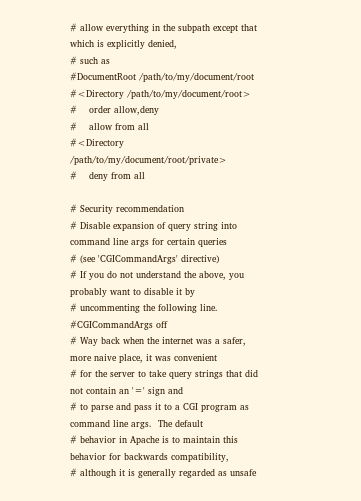# allow everything in the subpath except that which is explicitly denied,
# such as
#DocumentRoot /path/to/my/document/root
#<Directory /path/to/my/document/root>
#    order allow,deny
#    allow from all
#<Directory /path/to/my/document/root/private>
#    deny from all

# Security recommendation
# Disable expansion of query string into command line args for certain queries
# (see 'CGICommandArgs' directive)
# If you do not understand the above, you probably want to disable it by
# uncommenting the following line.
#CGICommandArgs off
# Way back when the internet was a safer, more naive place, it was convenient
# for the server to take query strings that did not contain an '=' sign and
# to parse and pass it to a CGI program as command line args.  The default
# behavior in Apache is to maintain this behavior for backwards compatibility,
# although it is generally regarded as unsafe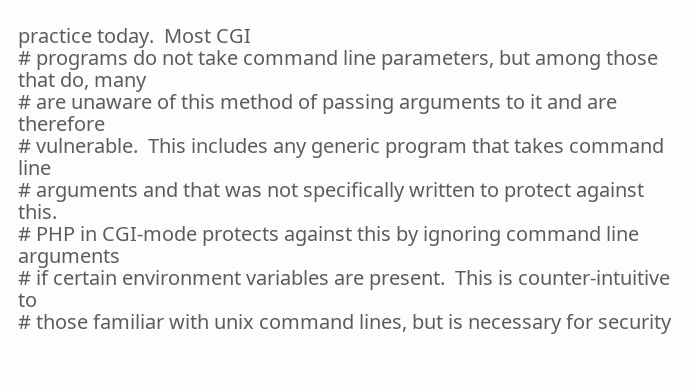practice today.  Most CGI
# programs do not take command line parameters, but among those that do, many
# are unaware of this method of passing arguments to it and are therefore
# vulnerable.  This includes any generic program that takes command line
# arguments and that was not specifically written to protect against this.
# PHP in CGI-mode protects against this by ignoring command line arguments
# if certain environment variables are present.  This is counter-intuitive to
# those familiar with unix command lines, but is necessary for security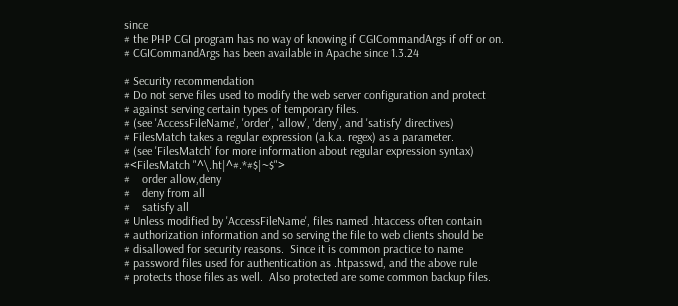since
# the PHP CGI program has no way of knowing if CGICommandArgs if off or on.
# CGICommandArgs has been available in Apache since 1.3.24

# Security recommendation
# Do not serve files used to modify the web server configuration and protect
# against serving certain types of temporary files.
# (see 'AccessFileName', 'order', 'allow', 'deny', and 'satisfy' directives)
# FilesMatch takes a regular expression (a.k.a. regex) as a parameter.
# (see 'FilesMatch' for more information about regular expression syntax)
#<FilesMatch "^\.ht|^#.*#$|~$">
#    order allow,deny
#    deny from all
#    satisfy all
# Unless modified by 'AccessFileName', files named .htaccess often contain
# authorization information and so serving the file to web clients should be
# disallowed for security reasons.  Since it is common practice to name
# password files used for authentication as .htpasswd, and the above rule
# protects those files as well.  Also protected are some common backup files.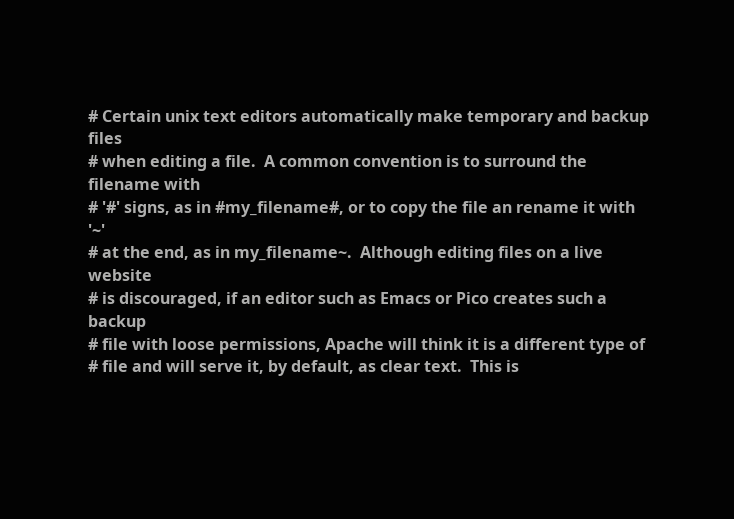# Certain unix text editors automatically make temporary and backup files
# when editing a file.  A common convention is to surround the filename with
# '#' signs, as in #my_filename#, or to copy the file an rename it with '~'
# at the end, as in my_filename~.  Although editing files on a live website
# is discouraged, if an editor such as Emacs or Pico creates such a backup
# file with loose permissions, Apache will think it is a different type of
# file and will serve it, by default, as clear text.  This is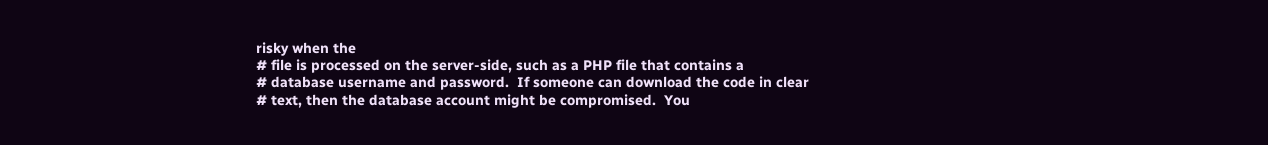risky when the
# file is processed on the server-side, such as a PHP file that contains a
# database username and password.  If someone can download the code in clear
# text, then the database account might be compromised.  You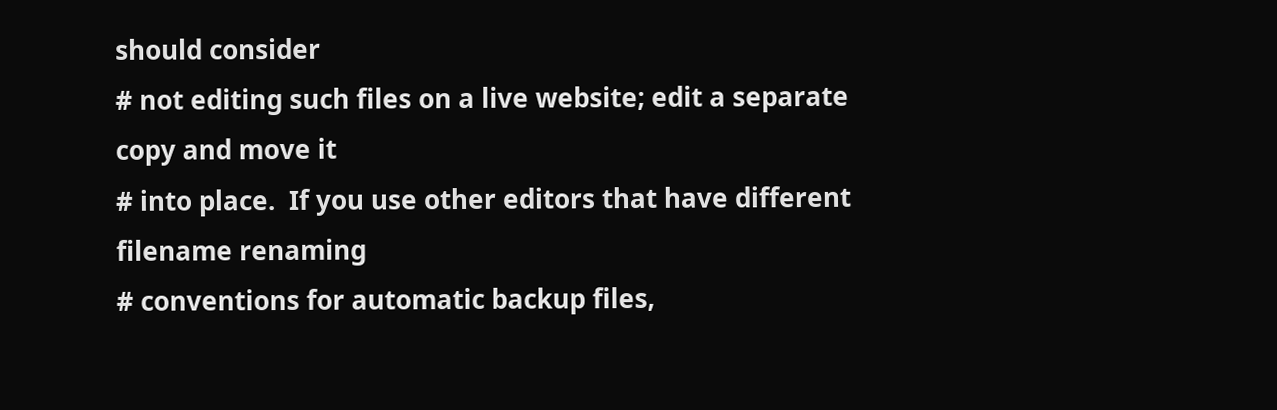should consider
# not editing such files on a live website; edit a separate copy and move it
# into place.  If you use other editors that have different filename renaming
# conventions for automatic backup files,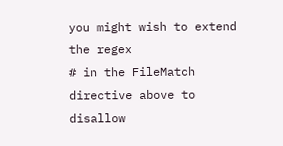you might wish to extend the regex
# in the FileMatch directive above to disallow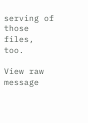serving of those files, too.

View raw message